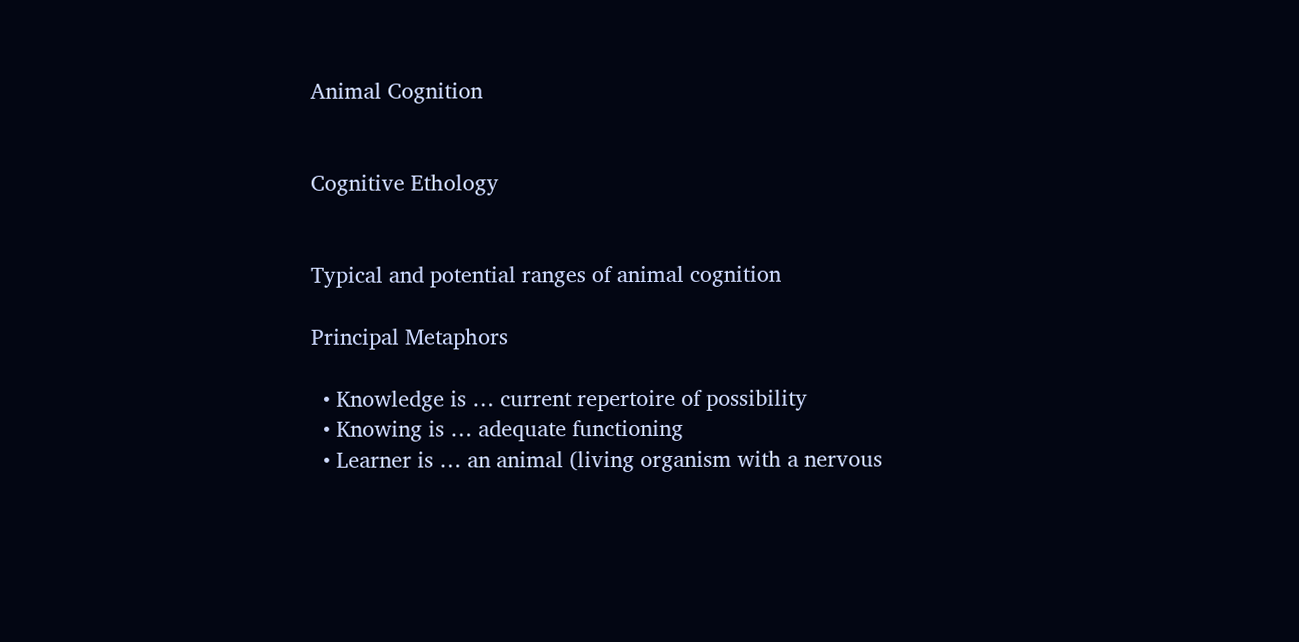Animal Cognition


Cognitive Ethology


Typical and potential ranges of animal cognition

Principal Metaphors

  • Knowledge is … current repertoire of possibility
  • Knowing is … adequate functioning
  • Learner is … an animal (living organism with a nervous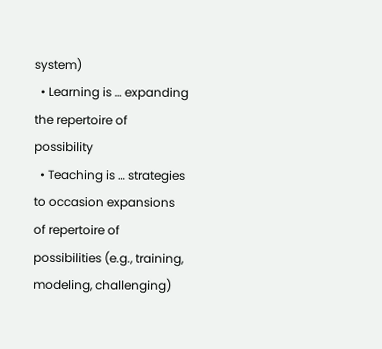system)
  • Learning is … expanding the repertoire of possibility
  • Teaching is … strategies to occasion expansions of repertoire of possibilities (e.g., training, modeling, challenging)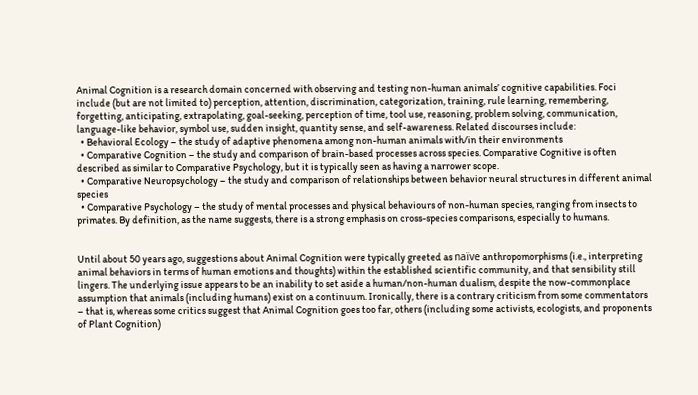Animal Cognition is a research domain concerned with observing and testing non-human animals’ cognitive capabilities. Foci include (but are not limited to) perception, attention, discrimination, categorization, training, rule learning, remembering, forgetting, anticipating, extrapolating, goal-seeking, perception of time, tool use, reasoning, problem solving, communication, language-like behavior, symbol use, sudden insight, quantity sense, and self-awareness. Related discourses include:
  • Behavioral Ecology – the study of adaptive phenomena among non-human animals with/in their environments
  • Comparative Cognition – the study and comparison of brain-based processes across species. Comparative Cognitive is often described as similar to Comparative Psychology, but it is typically seen as having a narrower scope.
  • Comparative Neuropsychology – the study and comparison of relationships between behavior neural structures in different animal species
  • Comparative Psychology – the study of mental processes and physical behaviours of non-human species, ranging from insects to primates. By definition, as the name suggests, there is a strong emphasis on cross-species comparisons, especially to humans.


Until about 50 years ago, suggestions about Animal Cognition were typically greeted as naïve anthropomorphisms (i.e., interpreting animal behaviors in terms of human emotions and thoughts) within the established scientific community, and that sensibility still lingers. The underlying issue appears to be an inability to set aside a human/non-human dualism, despite the now-commonplace assumption that animals (including humans) exist on a continuum. Ironically, there is a contrary criticism from some commentators – that is, whereas some critics suggest that Animal Cognition goes too far, others (including some activists, ecologists, and proponents of Plant Cognition)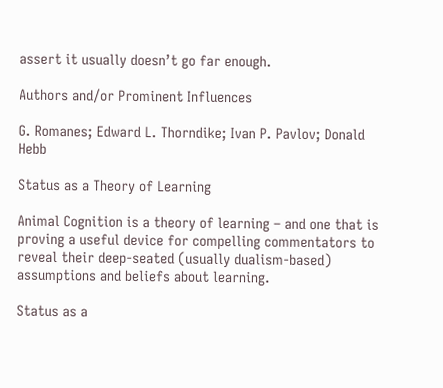assert it usually doesn’t go far enough.

Authors and/or Prominent Influences

G. Romanes; Edward L. Thorndike; Ivan P. Pavlov; Donald Hebb

Status as a Theory of Learning

Animal Cognition is a theory of learning – and one that is proving a useful device for compelling commentators to reveal their deep-seated (usually dualism-based) assumptions and beliefs about learning.

Status as a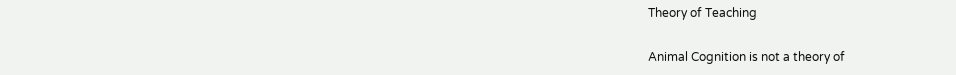Theory of Teaching

Animal Cognition is not a theory of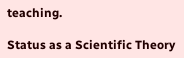teaching.

Status as a Scientific Theory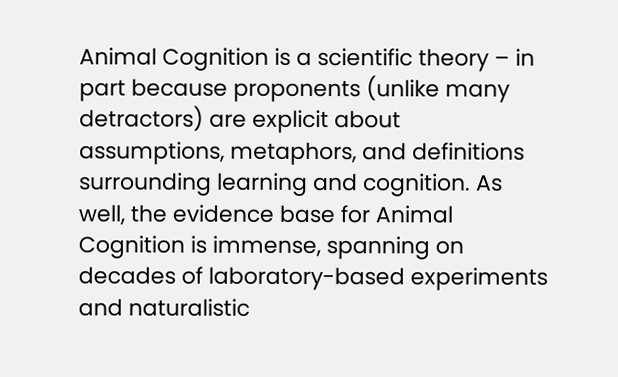Animal Cognition is a scientific theory – in part because proponents (unlike many detractors) are explicit about assumptions, metaphors, and definitions surrounding learning and cognition. As well, the evidence base for Animal Cognition is immense, spanning on decades of laboratory-based experiments and naturalistic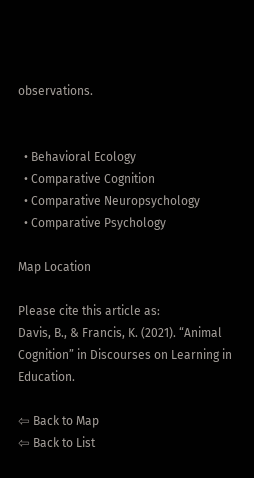observations.


  • Behavioral Ecology
  • Comparative Cognition
  • Comparative Neuropsychology
  • Comparative Psychology

Map Location

Please cite this article as:
Davis, B., & Francis, K. (2021). “Animal Cognition” in Discourses on Learning in Education.

⇦ Back to Map
⇦ Back to List